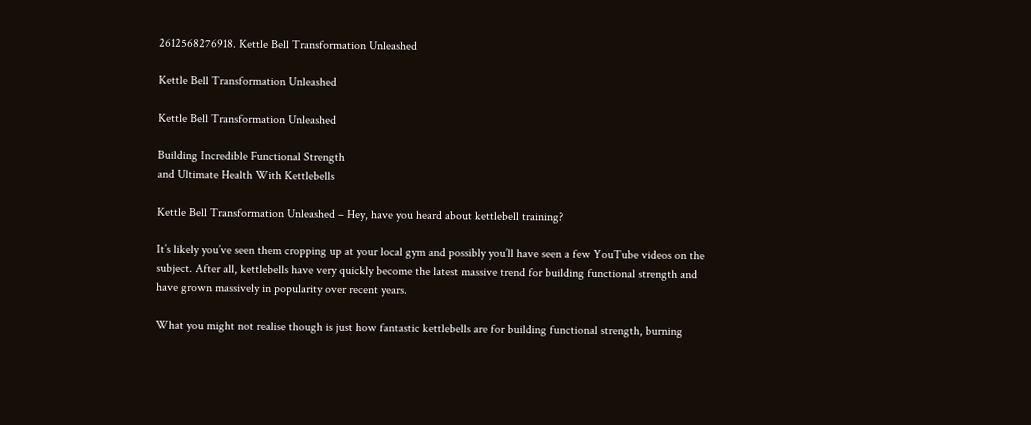2612568276918. Kettle Bell Transformation Unleashed

Kettle Bell Transformation Unleashed

Kettle Bell Transformation Unleashed

Building Incredible Functional Strength
and Ultimate Health With Kettlebells

Kettle Bell Transformation Unleashed – Hey, have you heard about kettlebell training?

It’s likely you’ve seen them cropping up at your local gym and possibly you’ll have seen a few YouTube videos on the subject. After all, kettlebells have very quickly become the latest massive trend for building functional strength and have grown massively in popularity over recent years.

What you might not realise though is just how fantastic kettlebells are for building functional strength, burning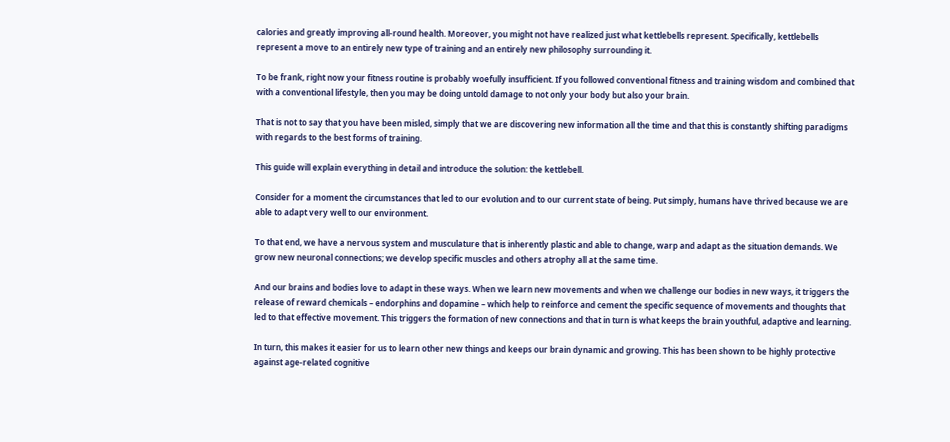calories and greatly improving all-round health. Moreover, you might not have realized just what kettlebells represent. Specifically, kettlebells represent a move to an entirely new type of training and an entirely new philosophy surrounding it.

To be frank, right now your fitness routine is probably woefully insufficient. If you followed conventional fitness and training wisdom and combined that with a conventional lifestyle, then you may be doing untold damage to not only your body but also your brain.

That is not to say that you have been misled, simply that we are discovering new information all the time and that this is constantly shifting paradigms with regards to the best forms of training.

This guide will explain everything in detail and introduce the solution: the kettlebell.

Consider for a moment the circumstances that led to our evolution and to our current state of being. Put simply, humans have thrived because we are able to adapt very well to our environment.

To that end, we have a nervous system and musculature that is inherently plastic and able to change, warp and adapt as the situation demands. We grow new neuronal connections; we develop specific muscles and others atrophy all at the same time.

And our brains and bodies love to adapt in these ways. When we learn new movements and when we challenge our bodies in new ways, it triggers the release of reward chemicals – endorphins and dopamine – which help to reinforce and cement the specific sequence of movements and thoughts that led to that effective movement. This triggers the formation of new connections and that in turn is what keeps the brain youthful, adaptive and learning.

In turn, this makes it easier for us to learn other new things and keeps our brain dynamic and growing. This has been shown to be highly protective against age-related cognitive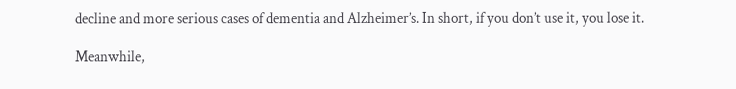decline and more serious cases of dementia and Alzheimer’s. In short, if you don’t use it, you lose it.

Meanwhile,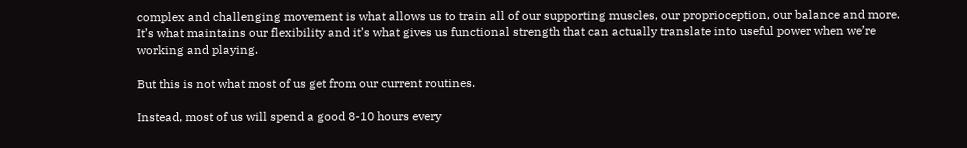complex and challenging movement is what allows us to train all of our supporting muscles, our proprioception, our balance and more. It’s what maintains our flexibility and it’s what gives us functional strength that can actually translate into useful power when we’re working and playing.

But this is not what most of us get from our current routines.

Instead, most of us will spend a good 8-10 hours every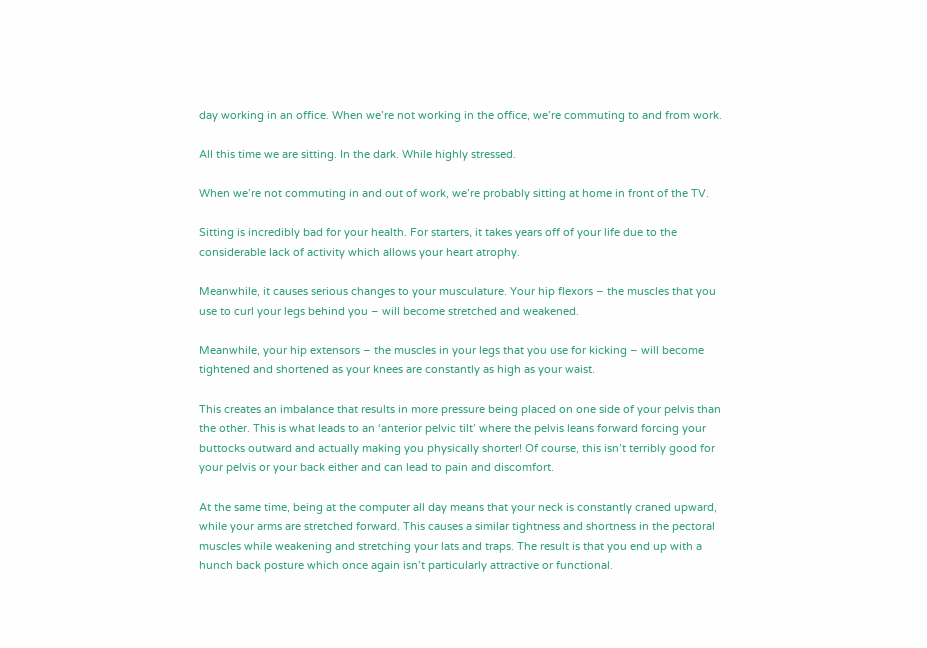day working in an office. When we’re not working in the office, we’re commuting to and from work.

All this time we are sitting. In the dark. While highly stressed.

When we’re not commuting in and out of work, we’re probably sitting at home in front of the TV.

Sitting is incredibly bad for your health. For starters, it takes years off of your life due to the considerable lack of activity which allows your heart atrophy.

Meanwhile, it causes serious changes to your musculature. Your hip flexors – the muscles that you use to curl your legs behind you – will become stretched and weakened.

Meanwhile, your hip extensors – the muscles in your legs that you use for kicking – will become tightened and shortened as your knees are constantly as high as your waist.

This creates an imbalance that results in more pressure being placed on one side of your pelvis than the other. This is what leads to an ‘anterior pelvic tilt’ where the pelvis leans forward forcing your buttocks outward and actually making you physically shorter! Of course, this isn’t terribly good for your pelvis or your back either and can lead to pain and discomfort.

At the same time, being at the computer all day means that your neck is constantly craned upward, while your arms are stretched forward. This causes a similar tightness and shortness in the pectoral muscles while weakening and stretching your lats and traps. The result is that you end up with a hunch back posture which once again isn’t particularly attractive or functional.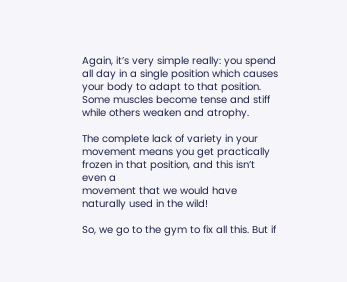Again, it’s very simple really: you spend all day in a single position which causes your body to adapt to that position. Some muscles become tense and stiff while others weaken and atrophy.

The complete lack of variety in your movement means you get practically frozen in that position, and this isn’t even a
movement that we would have naturally used in the wild!

So, we go to the gym to fix all this. But if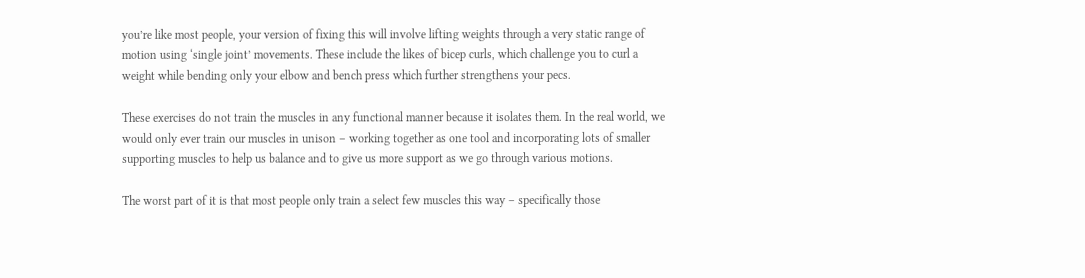you’re like most people, your version of fixing this will involve lifting weights through a very static range of motion using ‘single joint’ movements. These include the likes of bicep curls, which challenge you to curl a weight while bending only your elbow and bench press which further strengthens your pecs.

These exercises do not train the muscles in any functional manner because it isolates them. In the real world, we would only ever train our muscles in unison – working together as one tool and incorporating lots of smaller supporting muscles to help us balance and to give us more support as we go through various motions.

The worst part of it is that most people only train a select few muscles this way – specifically those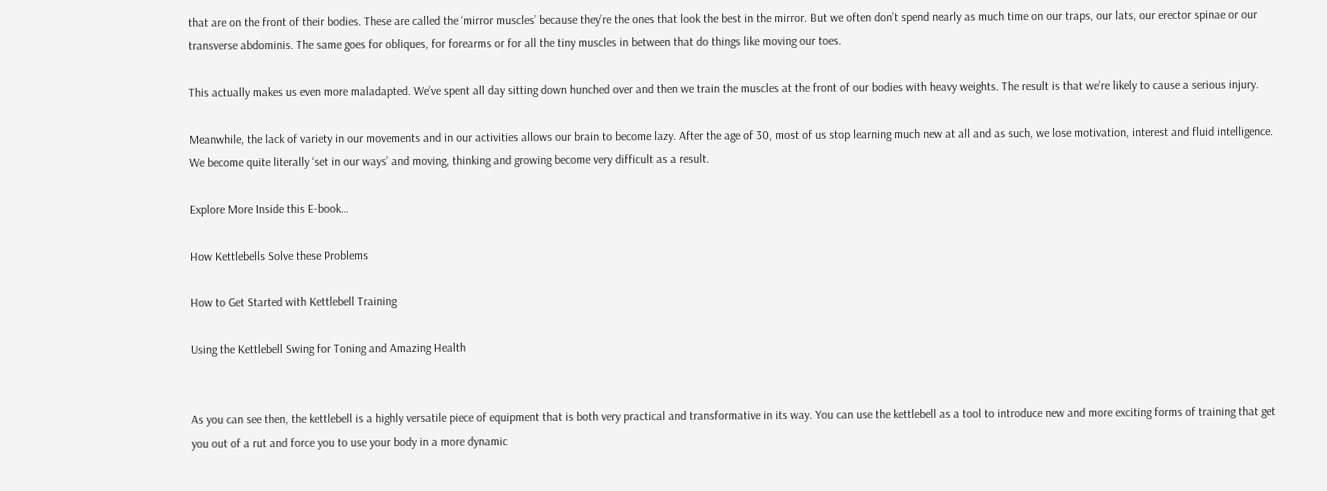that are on the front of their bodies. These are called the ‘mirror muscles’ because they’re the ones that look the best in the mirror. But we often don’t spend nearly as much time on our traps, our lats, our erector spinae or our transverse abdominis. The same goes for obliques, for forearms or for all the tiny muscles in between that do things like moving our toes.

This actually makes us even more maladapted. We’ve spent all day sitting down hunched over and then we train the muscles at the front of our bodies with heavy weights. The result is that we’re likely to cause a serious injury.

Meanwhile, the lack of variety in our movements and in our activities allows our brain to become lazy. After the age of 30, most of us stop learning much new at all and as such, we lose motivation, interest and fluid intelligence. We become quite literally ‘set in our ways’ and moving, thinking and growing become very difficult as a result.

Explore More Inside this E-book…

How Kettlebells Solve these Problems

How to Get Started with Kettlebell Training

Using the Kettlebell Swing for Toning and Amazing Health


As you can see then, the kettlebell is a highly versatile piece of equipment that is both very practical and transformative in its way. You can use the kettlebell as a tool to introduce new and more exciting forms of training that get you out of a rut and force you to use your body in a more dynamic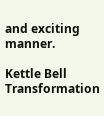and exciting manner.

Kettle Bell Transformation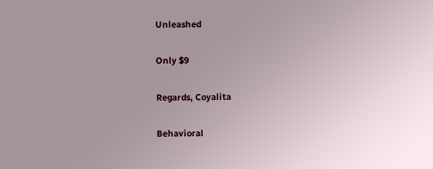Unleashed

Only $9

Regards, Coyalita

Behavioral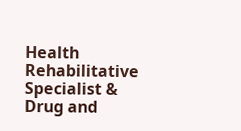Health Rehabilitative Specialist & Drug and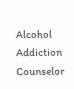Alcohol Addiction Counselor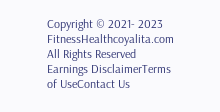Copyright © 2021- 2023 FitnessHealthcoyalita.com All Rights Reserved Earnings DisclaimerTerms of UseContact Us